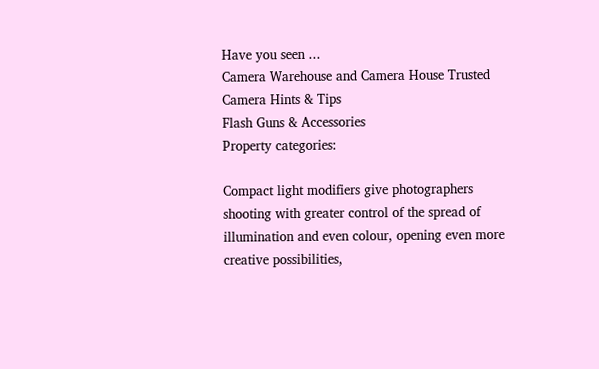Have you seen ...
Camera Warehouse and Camera House Trusted
Camera Hints & Tips
Flash Guns & Accessories
Property categories:

Compact light modifiers give photographers shooting with greater control of the spread of illumination and even colour, opening even more creative possibilities,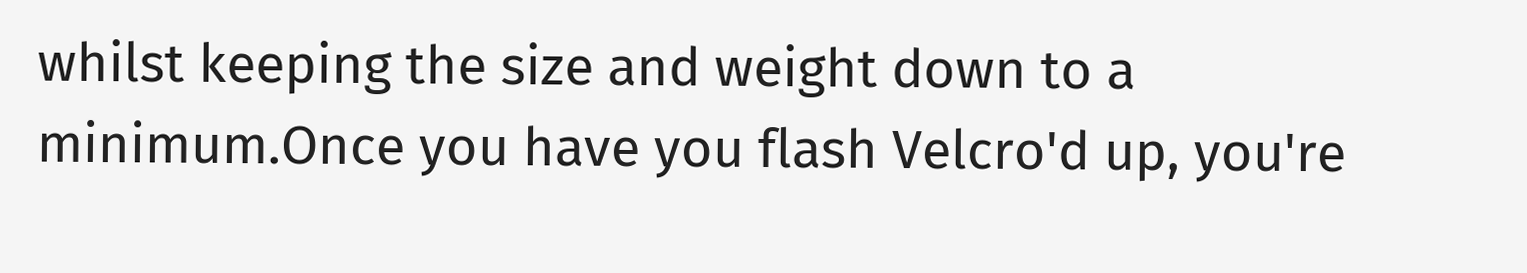whilst keeping the size and weight down to a minimum.Once you have you flash Velcro'd up, you're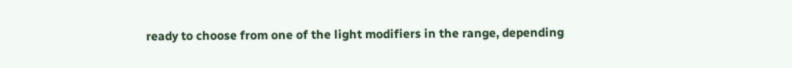ready to choose from one of the light modifiers in the range, depending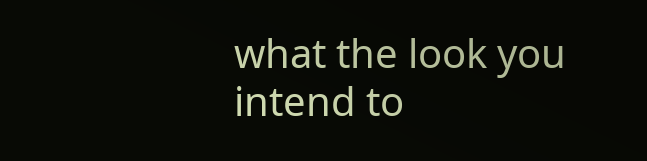what the look you intend to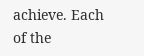achieve. Each of the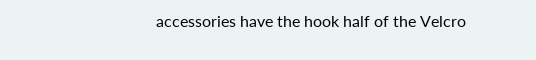accessories have the hook half of the Velcro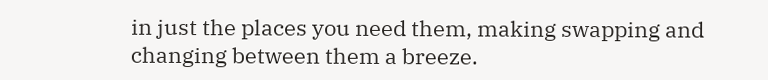in just the places you need them, making swapping and changing between them a breeze.